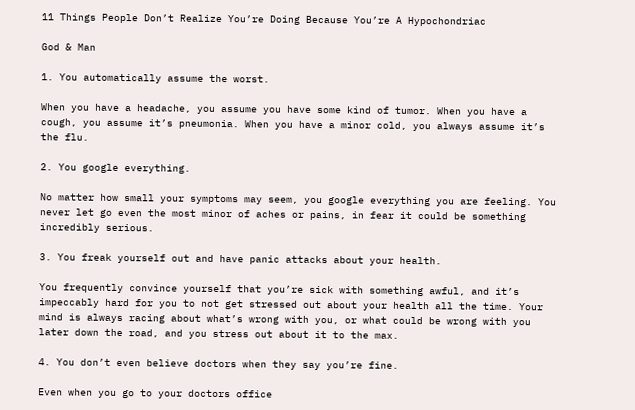11 Things People Don’t Realize You’re Doing Because You’re A Hypochondriac

God & Man

1. You automatically assume the worst.

When you have a headache, you assume you have some kind of tumor. When you have a cough, you assume it’s pneumonia. When you have a minor cold, you always assume it’s the flu.

2. You google everything.

No matter how small your symptoms may seem, you google everything you are feeling. You never let go even the most minor of aches or pains, in fear it could be something incredibly serious.

3. You freak yourself out and have panic attacks about your health.

You frequently convince yourself that you’re sick with something awful, and it’s impeccably hard for you to not get stressed out about your health all the time. Your mind is always racing about what’s wrong with you, or what could be wrong with you later down the road, and you stress out about it to the max.

4. You don’t even believe doctors when they say you’re fine.

Even when you go to your doctors office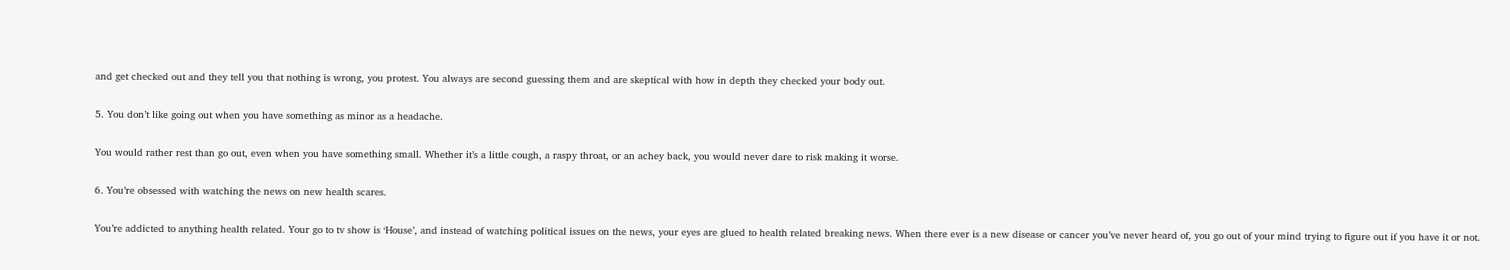and get checked out and they tell you that nothing is wrong, you protest. You always are second guessing them and are skeptical with how in depth they checked your body out.

5. You don’t like going out when you have something as minor as a headache.

You would rather rest than go out, even when you have something small. Whether it’s a little cough, a raspy throat, or an achey back, you would never dare to risk making it worse.

6. You’re obsessed with watching the news on new health scares.

You’re addicted to anything health related. Your go to tv show is ‘House’, and instead of watching political issues on the news, your eyes are glued to health related breaking news. When there ever is a new disease or cancer you’ve never heard of, you go out of your mind trying to figure out if you have it or not.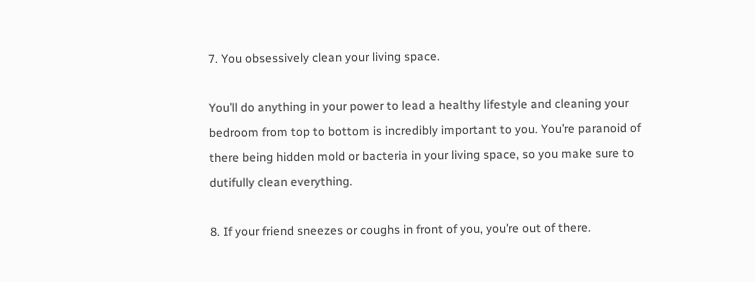7. You obsessively clean your living space.

You’ll do anything in your power to lead a healthy lifestyle and cleaning your bedroom from top to bottom is incredibly important to you. You’re paranoid of there being hidden mold or bacteria in your living space, so you make sure to dutifully clean everything.

8. If your friend sneezes or coughs in front of you, you’re out of there.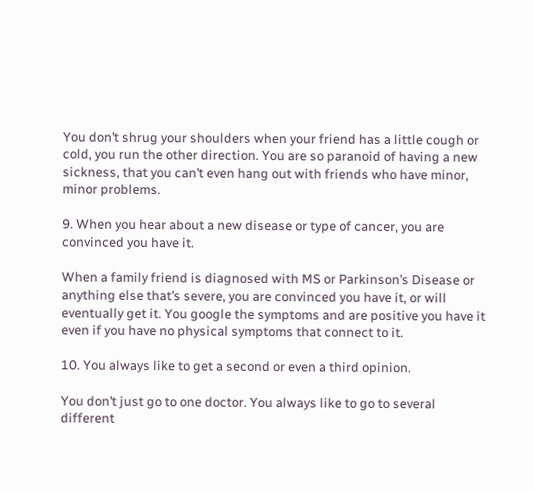You don’t shrug your shoulders when your friend has a little cough or cold, you run the other direction. You are so paranoid of having a new sickness, that you can’t even hang out with friends who have minor, minor problems.

9. When you hear about a new disease or type of cancer, you are convinced you have it.

When a family friend is diagnosed with MS or Parkinson’s Disease or anything else that’s severe, you are convinced you have it, or will eventually get it. You google the symptoms and are positive you have it even if you have no physical symptoms that connect to it.

10. You always like to get a second or even a third opinion.

You don’t just go to one doctor. You always like to go to several different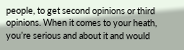people, to get second opinions or third opinions. When it comes to your heath, you’re serious and about it and would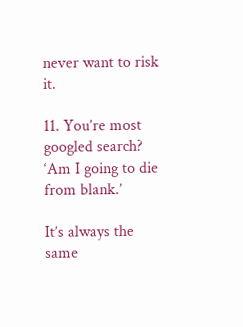never want to risk it.

11. You’re most googled search? ‘Am I going to die from blank.’

It’s always the same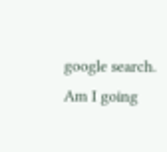google search. Am I going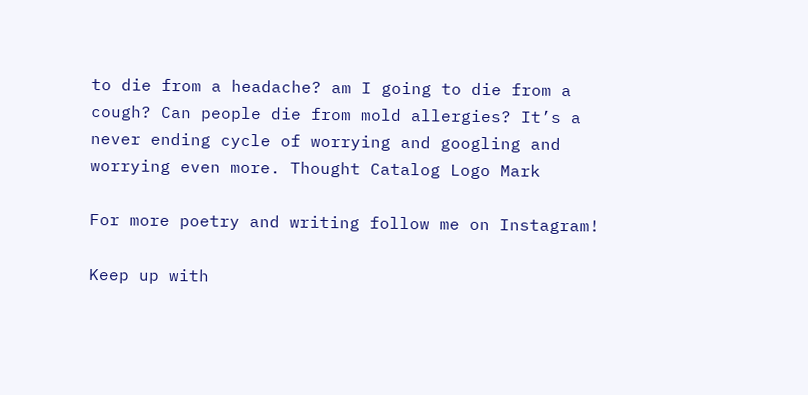to die from a headache? am I going to die from a cough? Can people die from mold allergies? It’s a never ending cycle of worrying and googling and worrying even more. Thought Catalog Logo Mark

For more poetry and writing follow me on Instagram!

Keep up with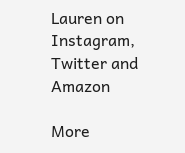Lauren on Instagram, Twitter and Amazon

More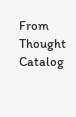From Thought Catalog